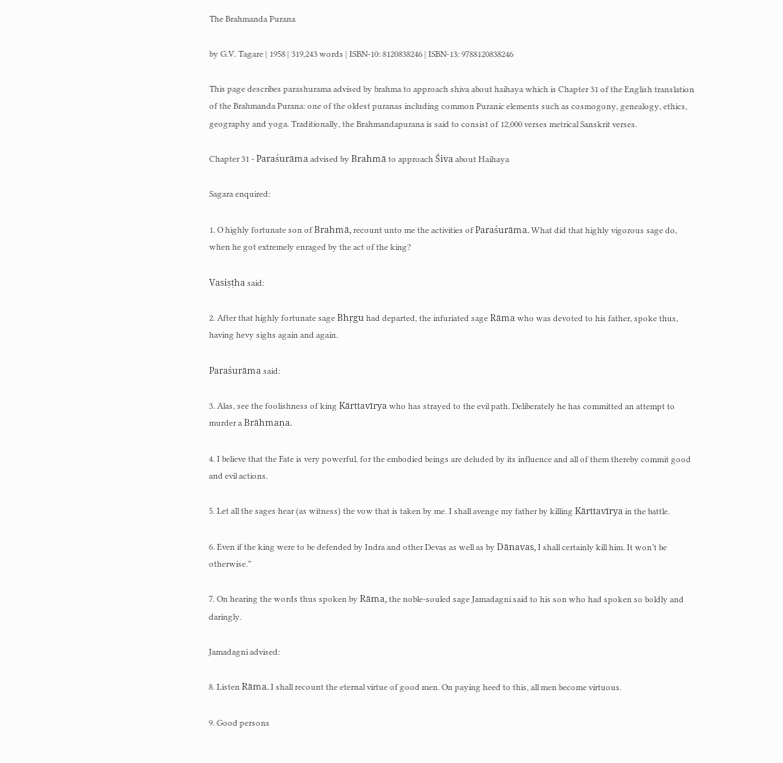The Brahmanda Purana

by G.V. Tagare | 1958 | 319,243 words | ISBN-10: 8120838246 | ISBN-13: 9788120838246

This page describes parashurama advised by brahma to approach shiva about haihaya which is Chapter 31 of the English translation of the Brahmanda Purana: one of the oldest puranas including common Puranic elements such as cosmogony, genealogy, ethics, geography and yoga. Traditionally, the Brahmandapurana is said to consist of 12,000 verses metrical Sanskrit verses.

Chapter 31 - Paraśurāma advised by Brahmā to approach Śiva about Haihaya

Sagara enquired:

1. O highly fortunate son of Brahmā, recount unto me the activities of Paraśurāma. What did that highly vigorous sage do, when he got extremely enraged by the act of the king?

Vasiṣṭha said:

2. After that highly fortunate sage Bhṛgu had departed, the infuriated sage Rāma who was devoted to his father, spoke thus, having hevy sighs again and again.

Paraśurāma said:

3. Alas, see the foolishness of king Kārttavīrya who has strayed to the evil path. Deliberately he has committed an attempt to murder a Brāhmaṇa.

4. I believe that the Fate is very powerful, for the embodied beings are deluded by its influence and all of them thereby commit good and evil actions.

5. Let all the sages hear (as witness) the vow that is taken by me. I shall avenge my father by killing Kārttavīrya in the battle.

6. Even if the king were to be defended by Indra and other Devas as well as by Dānavas, I shall certainly kill him. It won’t be otherwise.”

7. On hearing the words thus spoken by Rāma, the noble-souled sage Jamadagni said to his son who had spoken so boldly and daringly.

Jamadagni advised:

8. Listen Rāma. I shall recount the eternal virtue of good men. On paying heed to this, all men become virtuous.

9. Good persons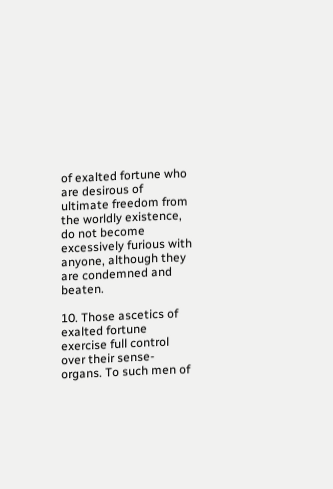of exalted fortune who are desirous of ultimate freedom from the worldly existence, do not become excessively furious with anyone, although they are condemned and beaten.

10. Those ascetics of exalted fortune exercise full control over their sense-organs. To such men of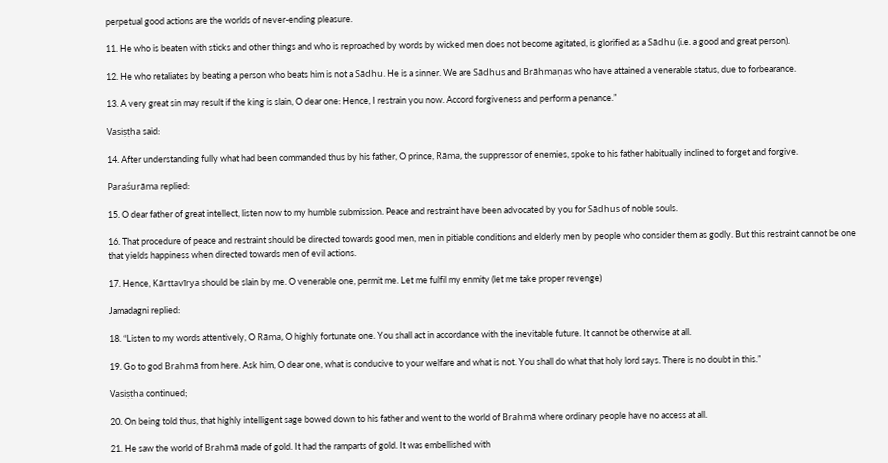perpetual good actions are the worlds of never-ending pleasure.

11. He who is beaten with sticks and other things and who is reproached by words by wicked men does not become agitated, is glorified as a Sādhu (i.e. a good and great person).

12. He who retaliates by beating a person who beats him is not a Sādhu. He is a sinner. We are Sādhus and Brāhmaṇas who have attained a venerable status, due to forbearance.

13. A very great sin may result if the king is slain, O dear one: Hence, I restrain you now. Accord forgiveness and perform a penance.”

Vasiṣṭha said:

14. After understanding fully what had been commanded thus by his father, O prince, Rāma, the suppressor of enemies, spoke to his father habitually inclined to forget and forgive.

Paraśurāma replied:

15. O dear father of great intellect, listen now to my humble submission. Peace and restraint have been advocated by you for Sādhus of noble souls.

16. That procedure of peace and restraint should be directed towards good men, men in pitiable conditions and elderly men by people who consider them as godly. But this restraint cannot be one that yields happiness when directed towards men of evil actions.

17. Hence, Kārttavīrya should be slain by me. O venerable one, permit me. Let me fulfil my enmity (let me take proper revenge)

Jamadagni replied:

18. “Listen to my words attentively, O Rāma, O highly fortunate one. You shall act in accordance with the inevitable future. It cannot be otherwise at all.

19. Go to god Brahmā from here. Ask him, O dear one, what is conducive to your welfare and what is not. You shall do what that holy lord says. There is no doubt in this.”

Vasiṣṭha continued;

20. On being told thus, that highly intelligent sage bowed down to his father and went to the world of Brahmā where ordinary people have no access at all.

21. He saw the world of Brahmā made of gold. It had the ramparts of gold. It was embellished with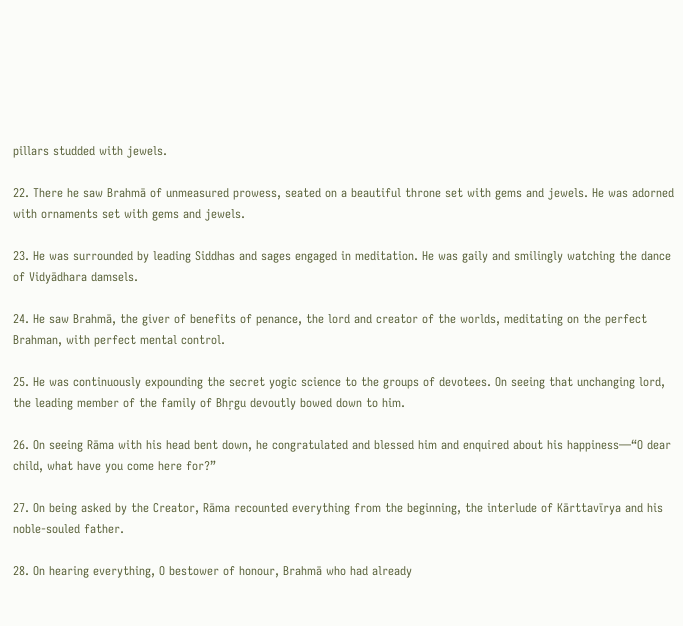pillars studded with jewels.

22. There he saw Brahmā of unmeasured prowess, seated on a beautiful throne set with gems and jewels. He was adorned with ornaments set with gems and jewels.

23. He was surrounded by leading Siddhas and sages engaged in meditation. He was gaily and smilingly watching the dance of Vidyādhara damsels.

24. He saw Brahmā, the giver of benefits of penance, the lord and creator of the worlds, meditating on the perfect Brahman, with perfect mental control.

25. He was continuously expounding the secret yogic science to the groups of devotees. On seeing that unchanging lord, the leading member of the family of Bhṛgu devoutly bowed down to him.

26. On seeing Rāma with his head bent down, he congratulated and blessed him and enquired about his happiness—“O dear child, what have you come here for?”

27. On being asked by the Creator, Rāma recounted everything from the beginning, the interlude of Kārttavīrya and his noble-souled father.

28. On hearing everything, O bestower of honour, Brahmā who had already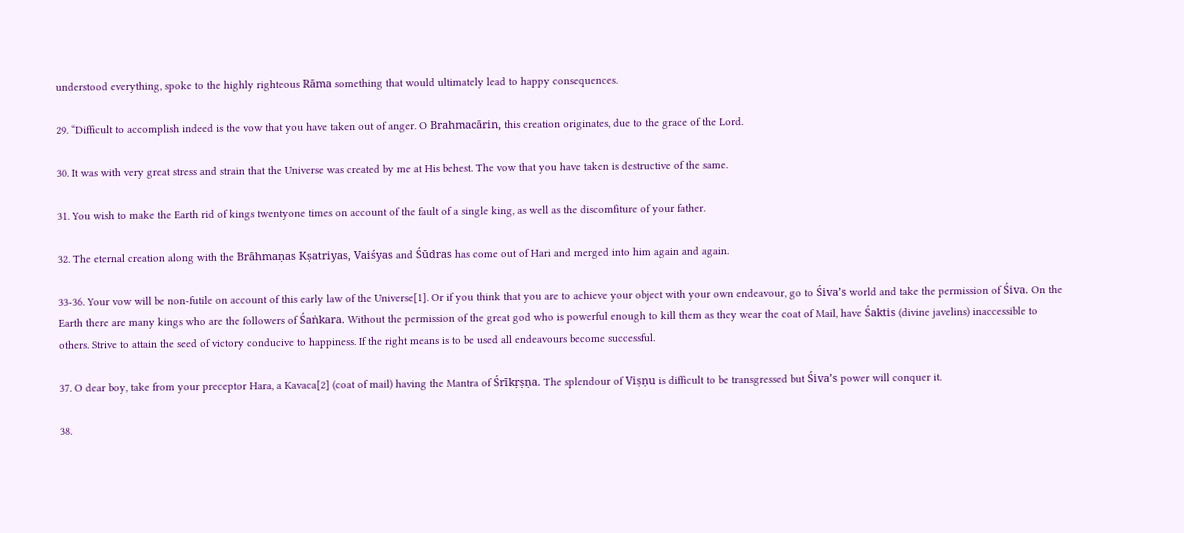understood everything, spoke to the highly righteous Rāma something that would ultimately lead to happy consequences.

29. “Difficult to accomplish indeed is the vow that you have taken out of anger. O Brahmacārin, this creation originates, due to the grace of the Lord.

30. It was with very great stress and strain that the Universe was created by me at His behest. The vow that you have taken is destructive of the same.

31. You wish to make the Earth rid of kings twentyone times on account of the fault of a single king, as well as the discomfiture of your father.

32. The eternal creation along with the Brāhmaṇas Kṣatriyas, Vaiśyas and Śūdras has come out of Hari and merged into him again and again.

33-36. Your vow will be non-futile on account of this early law of the Universe[1]. Or if you think that you are to achieve your object with your own endeavour, go to Śiva’s world and take the permission of Śiva. On the Earth there are many kings who are the followers of Śaṅkara. Without the permission of the great god who is powerful enough to kill them as they wear the coat of Mail, have Śaktis (divine javelins) inaccessible to others. Strive to attain the seed of victory conducive to happiness. If the right means is to be used all endeavours become successful.

37. O dear boy, take from your preceptor Hara, a Kavaca[2] (coat of mail) having the Mantra of Śrīkṛṣṇa. The splendour of Viṣṇu is difficult to be transgressed but Śiva’s power will conquer it.

38.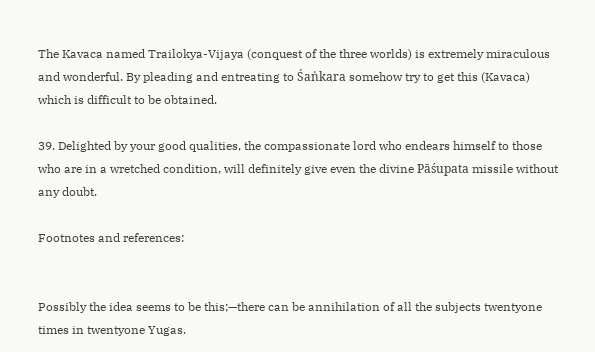The Kavaca named Trailokya-Vijaya (conquest of the three worlds) is extremely miraculous and wonderful. By pleading and entreating to Śaṅkara somehow try to get this (Kavaca) which is difficult to be obtained.

39. Delighted by your good qualities, the compassionate lord who endears himself to those who are in a wretched condition, will definitely give even the divine Pāśupata missile without any doubt.

Footnotes and references:


Possibly the idea seems to be this;—there can be annihilation of all the subjects twentyone times in twentyone Yugas.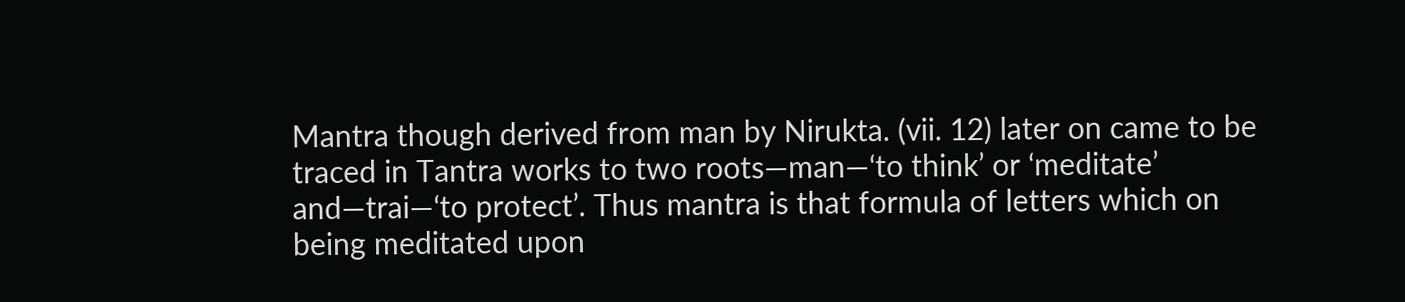Mantra though derived from man by Nirukta. (vii. 12) later on came to be traced in Tantra works to two roots—man—‘to think’ or ‘meditate’ and—trai—‘to protect’. Thus mantra is that formula of letters which on being meditated upon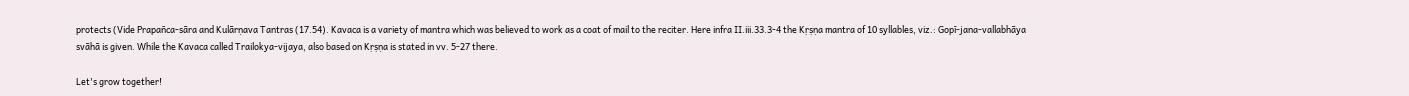protects (Vide Prapañca-sāra and Kulārṇava Tantras (17.54). Kavaca is a variety of mantra which was believed to work as a coat of mail to the reciter. Here infra II.iii.33.3-4 the Kṛṣṇa mantra of 10 syllables, viz.: Gopī-jana-vallabhāya svāhā is given. While the Kavaca called Trailokya-vijaya, also based on Kṛṣṇa is stated in vv. 5-27 there.

Let's grow together!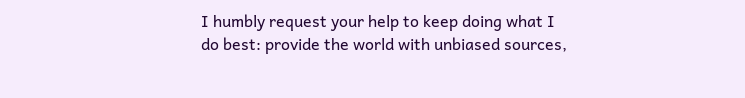I humbly request your help to keep doing what I do best: provide the world with unbiased sources,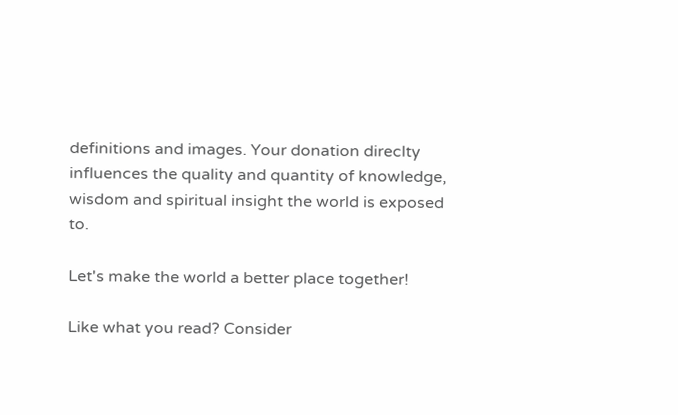definitions and images. Your donation direclty influences the quality and quantity of knowledge, wisdom and spiritual insight the world is exposed to.

Let's make the world a better place together!

Like what you read? Consider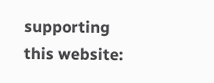supporting this website: